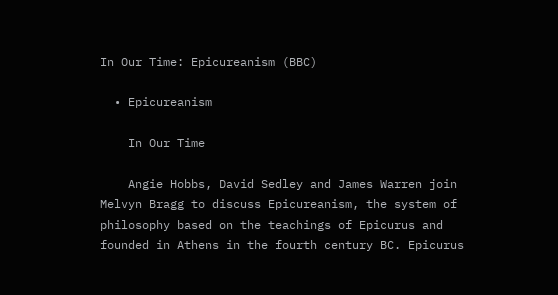In Our Time: Epicureanism (BBC)

  • Epicureanism

    In Our Time

    Angie Hobbs, David Sedley and James Warren join Melvyn Bragg to discuss Epicureanism, the system of philosophy based on the teachings of Epicurus and founded in Athens in the fourth century BC. Epicurus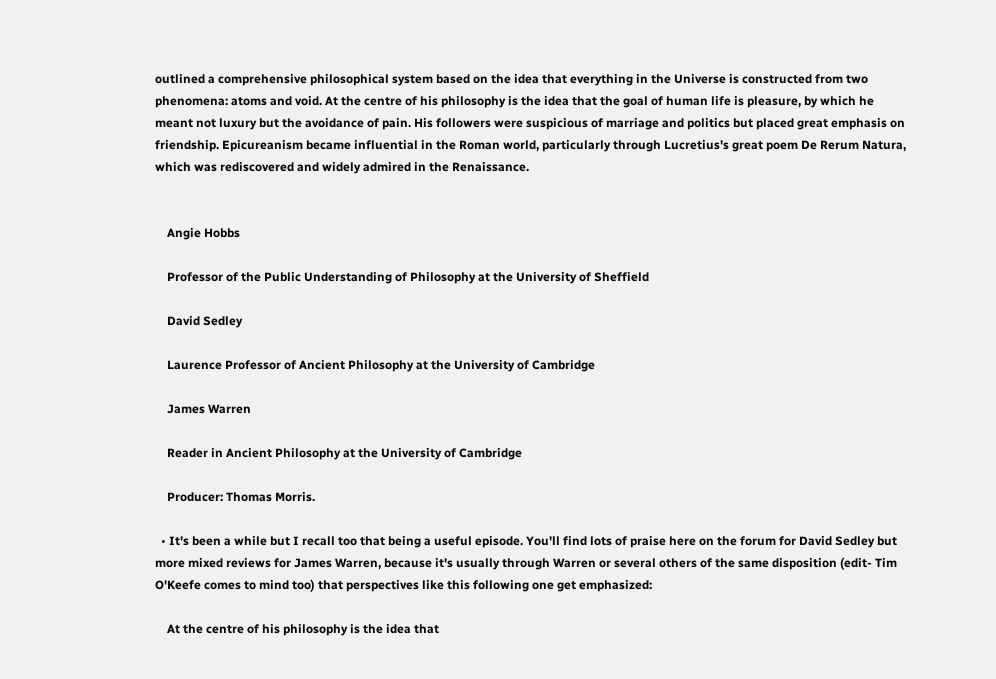outlined a comprehensive philosophical system based on the idea that everything in the Universe is constructed from two phenomena: atoms and void. At the centre of his philosophy is the idea that the goal of human life is pleasure, by which he meant not luxury but the avoidance of pain. His followers were suspicious of marriage and politics but placed great emphasis on friendship. Epicureanism became influential in the Roman world, particularly through Lucretius's great poem De Rerum Natura, which was rediscovered and widely admired in the Renaissance.


    Angie Hobbs

    Professor of the Public Understanding of Philosophy at the University of Sheffield

    David Sedley

    Laurence Professor of Ancient Philosophy at the University of Cambridge

    James Warren

    Reader in Ancient Philosophy at the University of Cambridge

    Producer: Thomas Morris.

  • It's been a while but I recall too that being a useful episode. You'll find lots of praise here on the forum for David Sedley but more mixed reviews for James Warren, because it's usually through Warren or several others of the same disposition (edit- Tim O'Keefe comes to mind too) that perspectives like this following one get emphasized:

    At the centre of his philosophy is the idea that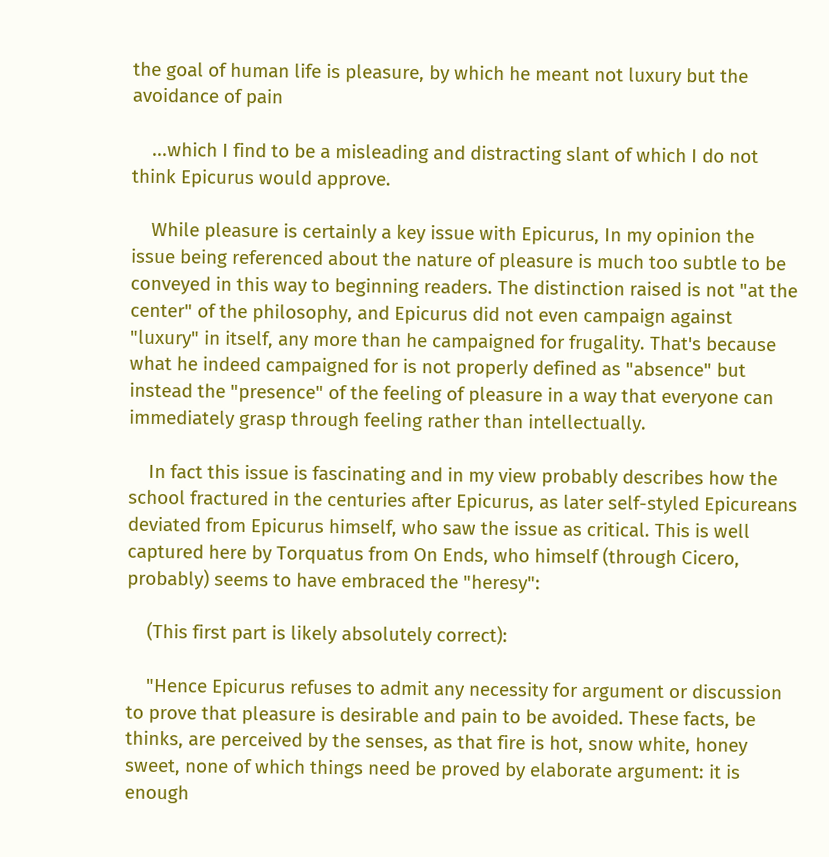the goal of human life is pleasure, by which he meant not luxury but the avoidance of pain

    ...which I find to be a misleading and distracting slant of which I do not think Epicurus would approve.

    While pleasure is certainly a key issue with Epicurus, In my opinion the issue being referenced about the nature of pleasure is much too subtle to be conveyed in this way to beginning readers. The distinction raised is not "at the center" of the philosophy, and Epicurus did not even campaign against "luxury" in itself, any more than he campaigned for frugality. That's because what he indeed campaigned for is not properly defined as "absence" but instead the "presence" of the feeling of pleasure in a way that everyone can immediately grasp through feeling rather than intellectually.

    In fact this issue is fascinating and in my view probably describes how the school fractured in the centuries after Epicurus, as later self-styled Epicureans deviated from Epicurus himself, who saw the issue as critical. This is well captured here by Torquatus from On Ends, who himself (through Cicero, probably) seems to have embraced the "heresy":

    (This first part is likely absolutely correct):

    "Hence Epicurus refuses to admit any necessity for argument or discussion to prove that pleasure is desirable and pain to be avoided. These facts, be thinks, are perceived by the senses, as that fire is hot, snow white, honey sweet, none of which things need be proved by elaborate argument: it is enough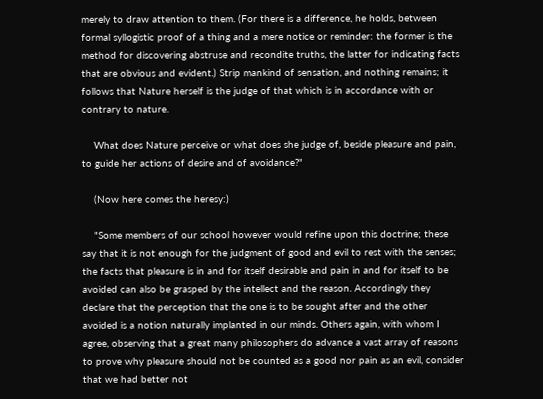merely to draw attention to them. (For there is a difference, he holds, between formal syllogistic proof of a thing and a mere notice or reminder: the former is the method for discovering abstruse and recondite truths, the latter for indicating facts that are obvious and evident.) Strip mankind of sensation, and nothing remains; it follows that Nature herself is the judge of that which is in accordance with or contrary to nature.

    What does Nature perceive or what does she judge of, beside pleasure and pain, to guide her actions of desire and of avoidance?"

    (Now here comes the heresy:)

    "Some members of our school however would refine upon this doctrine; these say that it is not enough for the judgment of good and evil to rest with the senses; the facts that pleasure is in and for itself desirable and pain in and for itself to be avoided can also be grasped by the intellect and the reason. Accordingly they declare that the perception that the one is to be sought after and the other avoided is a notion naturally implanted in our minds. Others again, with whom I agree, observing that a great many philosophers do advance a vast array of reasons to prove why pleasure should not be counted as a good nor pain as an evil, consider that we had better not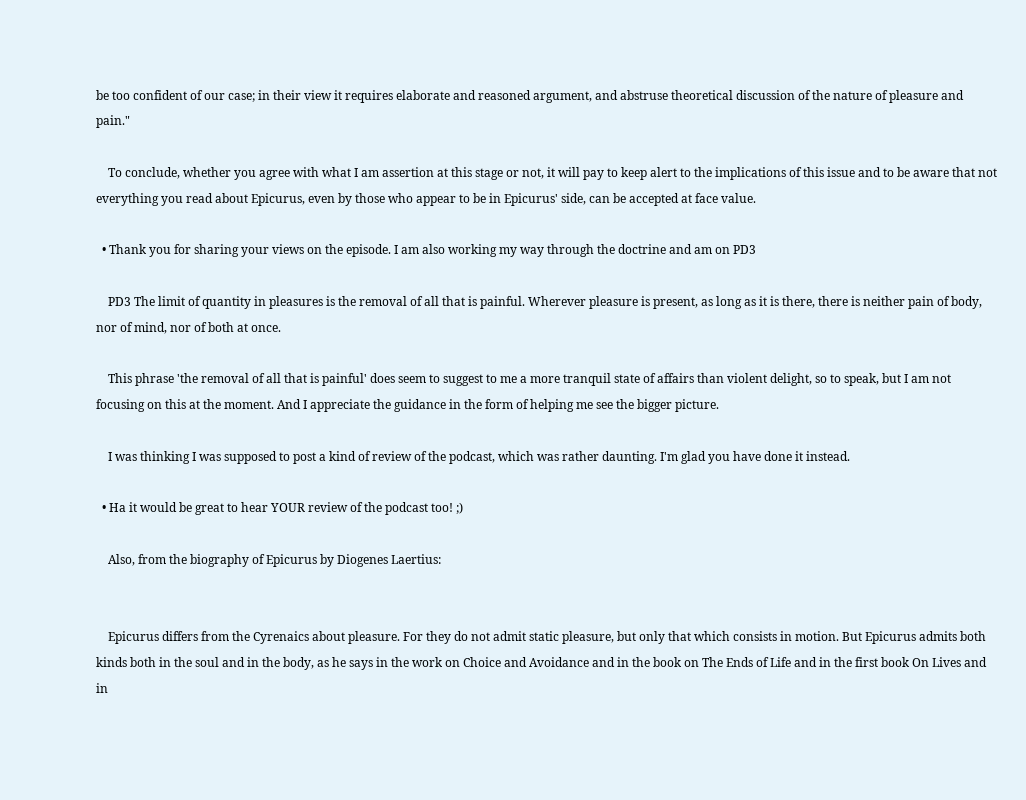be too confident of our case; in their view it requires elaborate and reasoned argument, and abstruse theoretical discussion of the nature of pleasure and pain."

    To conclude, whether you agree with what I am assertion at this stage or not, it will pay to keep alert to the implications of this issue and to be aware that not everything you read about Epicurus, even by those who appear to be in Epicurus' side, can be accepted at face value.

  • Thank you for sharing your views on the episode. I am also working my way through the doctrine and am on PD3

    PD3 The limit of quantity in pleasures is the removal of all that is painful. Wherever pleasure is present, as long as it is there, there is neither pain of body, nor of mind, nor of both at once.

    This phrase 'the removal of all that is painful' does seem to suggest to me a more tranquil state of affairs than violent delight, so to speak, but I am not focusing on this at the moment. And I appreciate the guidance in the form of helping me see the bigger picture.

    I was thinking I was supposed to post a kind of review of the podcast, which was rather daunting. I'm glad you have done it instead.

  • Ha it would be great to hear YOUR review of the podcast too! ;)

    Also, from the biography of Epicurus by Diogenes Laertius:


    Epicurus differs from the Cyrenaics about pleasure. For they do not admit static pleasure, but only that which consists in motion. But Epicurus admits both kinds both in the soul and in the body, as he says in the work on Choice and Avoidance and in the book on The Ends of Life and in the first book On Lives and in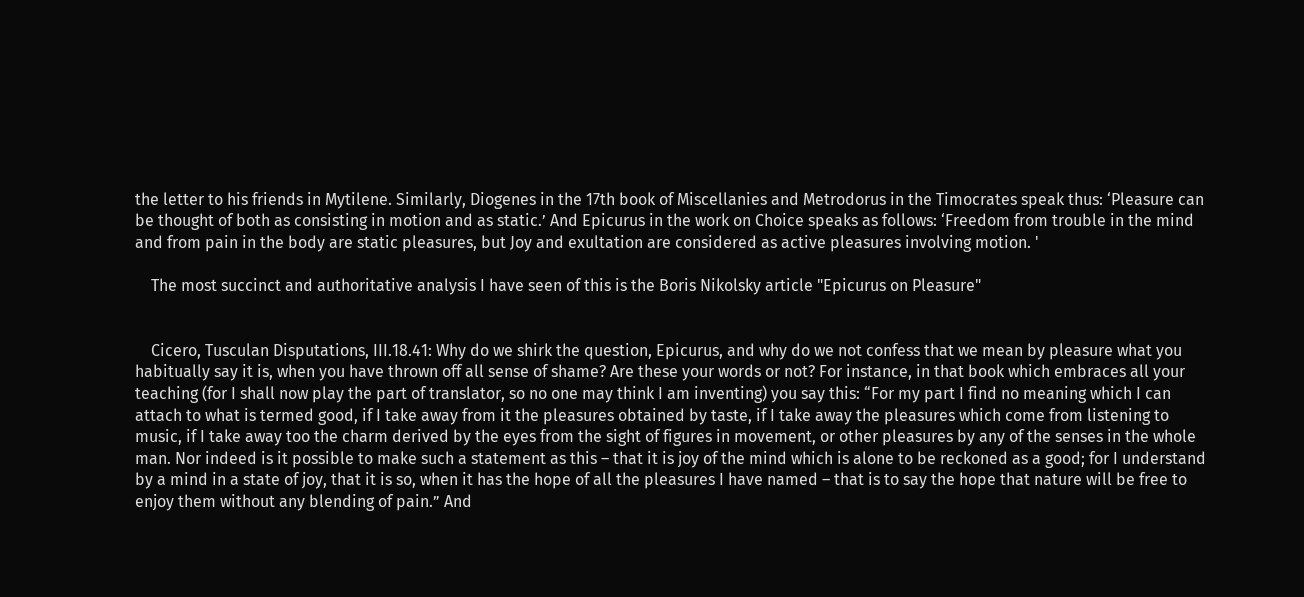the letter to his friends in Mytilene. Similarly, Diogenes in the 17th book of Miscellanies and Metrodorus in the Timocrates speak thus: ‘Pleasure can be thought of both as consisting in motion and as static.’ And Epicurus in the work on Choice speaks as follows: ‘Freedom from trouble in the mind and from pain in the body are static pleasures, but Joy and exultation are considered as active pleasures involving motion. '

    The most succinct and authoritative analysis I have seen of this is the Boris Nikolsky article "Epicurus on Pleasure"


    Cicero, Tusculan Disputations, III.18.41: Why do we shirk the question, Epicurus, and why do we not confess that we mean by pleasure what you habitually say it is, when you have thrown off all sense of shame? Are these your words or not? For instance, in that book which embraces all your teaching (for I shall now play the part of translator, so no one may think I am inventing) you say this: “For my part I find no meaning which I can attach to what is termed good, if I take away from it the pleasures obtained by taste, if I take away the pleasures which come from listening to music, if I take away too the charm derived by the eyes from the sight of figures in movement, or other pleasures by any of the senses in the whole man. Nor indeed is it possible to make such a statement as this – that it is joy of the mind which is alone to be reckoned as a good; for I understand by a mind in a state of joy, that it is so, when it has the hope of all the pleasures I have named – that is to say the hope that nature will be free to enjoy them without any blending of pain.” And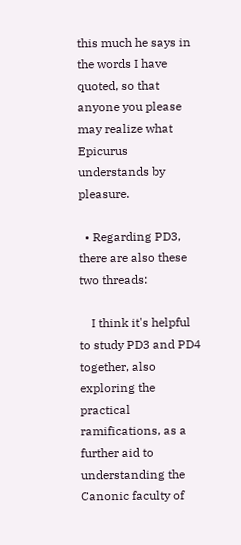this much he says in the words I have quoted, so that anyone you please may realize what Epicurus understands by pleasure.

  • Regarding PD3, there are also these two threads:

    I think it's helpful to study PD3 and PD4 together, also exploring the practical ramifications, as a further aid to understanding the Canonic faculty of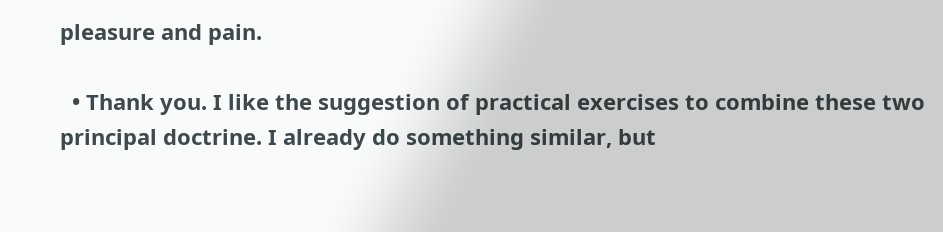pleasure and pain.

  • Thank you. I like the suggestion of practical exercises to combine these two principal doctrine. I already do something similar, but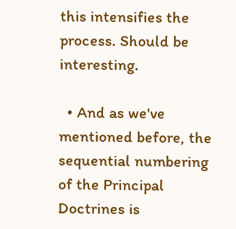this intensifies the process. Should be interesting.

  • And as we've mentioned before, the sequential numbering of the Principal Doctrines is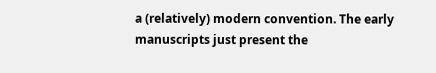a (relatively) modern convention. The early manuscripts just present the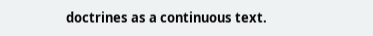doctrines as a continuous text.